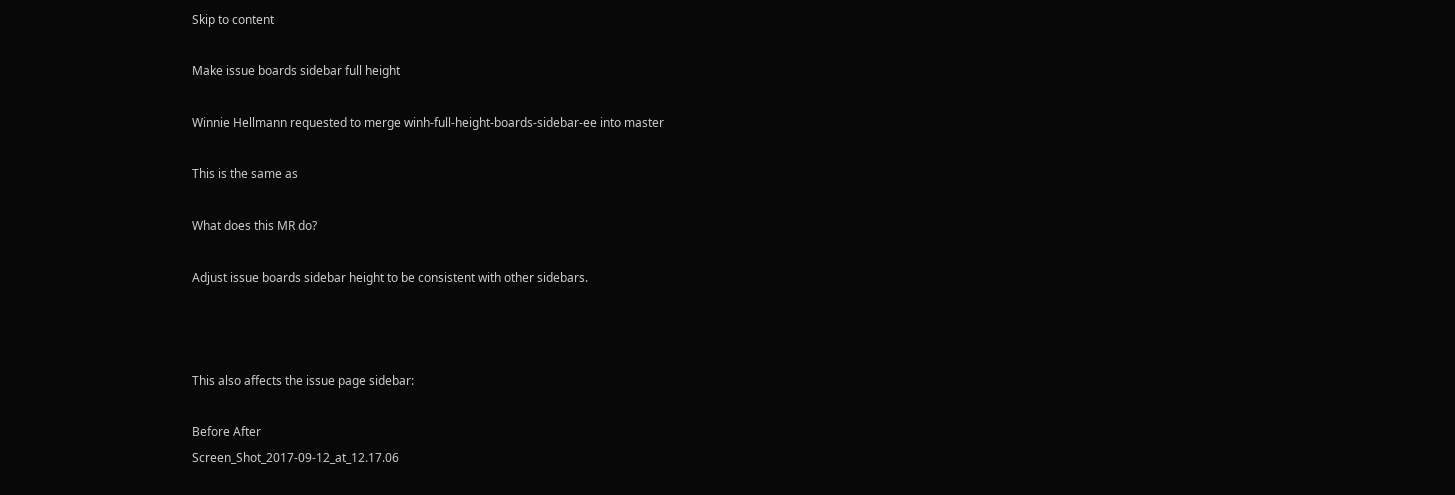Skip to content

Make issue boards sidebar full height

Winnie Hellmann requested to merge winh-full-height-boards-sidebar-ee into master

This is the same as

What does this MR do?

Adjust issue boards sidebar height to be consistent with other sidebars.



This also affects the issue page sidebar:

Before After
Screen_Shot_2017-09-12_at_12.17.06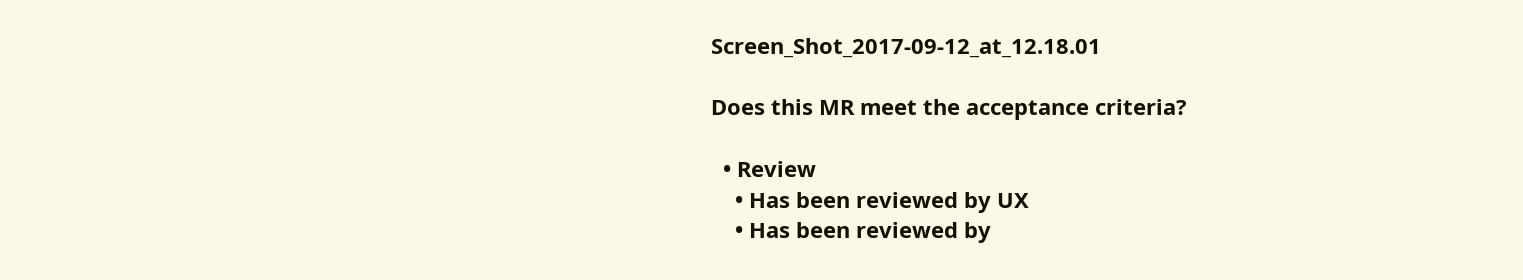Screen_Shot_2017-09-12_at_12.18.01

Does this MR meet the acceptance criteria?

  • Review
    • Has been reviewed by UX
    • Has been reviewed by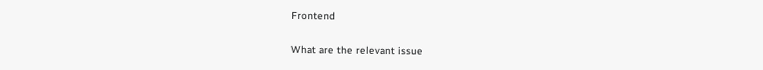Frontend

What are the relevant issue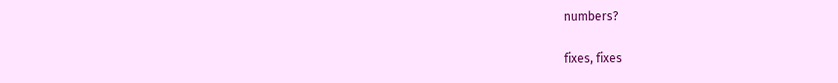numbers?

fixes, fixes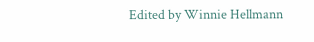Edited by Winnie Hellmann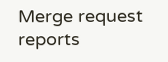Merge request reports